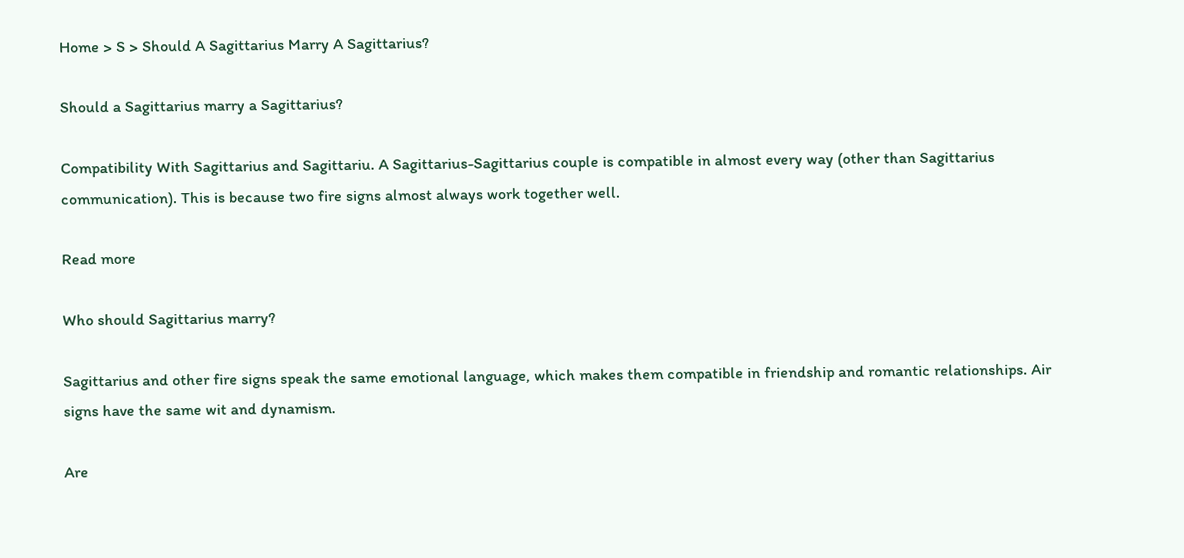Home > S > Should A Sagittarius Marry A Sagittarius?

Should a Sagittarius marry a Sagittarius?

Compatibility With Sagittarius and Sagittariu. A Sagittarius-Sagittarius couple is compatible in almost every way (other than Sagittarius communication). This is because two fire signs almost always work together well.

Read more

Who should Sagittarius marry?

Sagittarius and other fire signs speak the same emotional language, which makes them compatible in friendship and romantic relationships. Air signs have the same wit and dynamism.

Are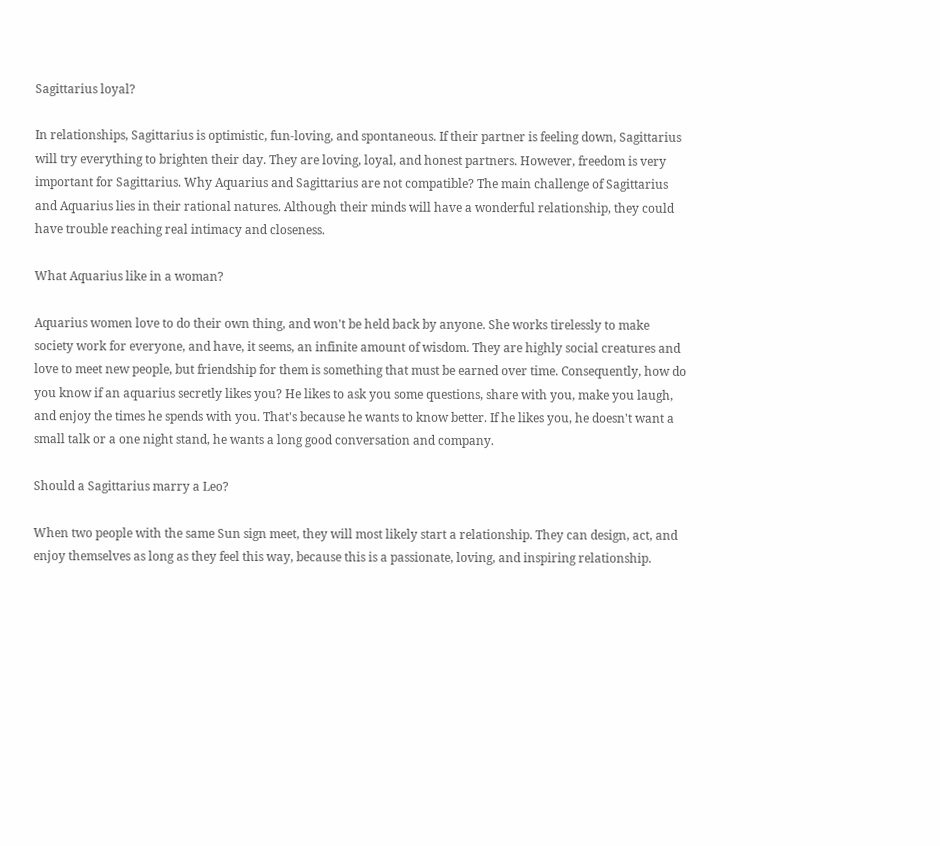Sagittarius loyal?

In relationships, Sagittarius is optimistic, fun-loving, and spontaneous. If their partner is feeling down, Sagittarius will try everything to brighten their day. They are loving, loyal, and honest partners. However, freedom is very important for Sagittarius. Why Aquarius and Sagittarius are not compatible? The main challenge of Sagittarius and Aquarius lies in their rational natures. Although their minds will have a wonderful relationship, they could have trouble reaching real intimacy and closeness.

What Aquarius like in a woman?

Aquarius women love to do their own thing, and won't be held back by anyone. She works tirelessly to make society work for everyone, and have, it seems, an infinite amount of wisdom. They are highly social creatures and love to meet new people, but friendship for them is something that must be earned over time. Consequently, how do you know if an aquarius secretly likes you? He likes to ask you some questions, share with you, make you laugh, and enjoy the times he spends with you. That's because he wants to know better. If he likes you, he doesn't want a small talk or a one night stand, he wants a long good conversation and company.

Should a Sagittarius marry a Leo?

When two people with the same Sun sign meet, they will most likely start a relationship. They can design, act, and enjoy themselves as long as they feel this way, because this is a passionate, loving, and inspiring relationship.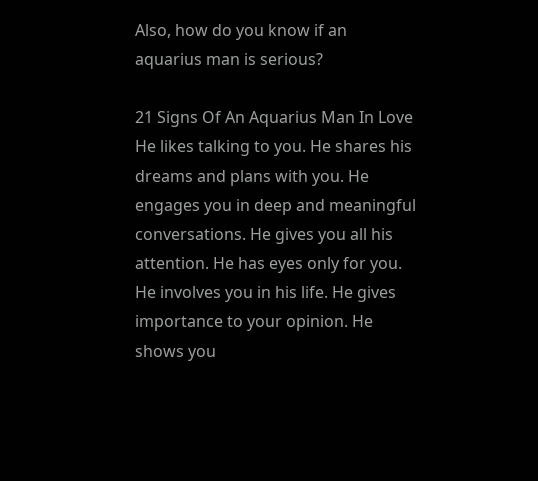Also, how do you know if an aquarius man is serious?

21 Signs Of An Aquarius Man In Love He likes talking to you. He shares his dreams and plans with you. He engages you in deep and meaningful conversations. He gives you all his attention. He has eyes only for you. He involves you in his life. He gives importance to your opinion. He shows you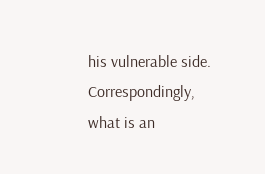his vulnerable side. Correspondingly, what is an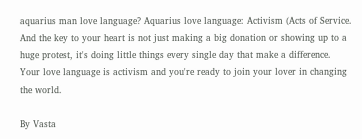aquarius man love language? Aquarius love language: Activism (Acts of Service. And the key to your heart is not just making a big donation or showing up to a huge protest, it's doing little things every single day that make a difference. Your love language is activism and you're ready to join your lover in changing the world.

By Vasta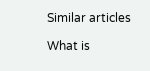Similar articles

What is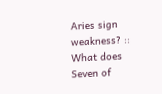Aries sign weakness? :: What does Seven of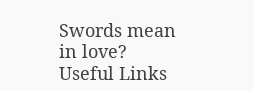Swords mean in love?
Useful Links